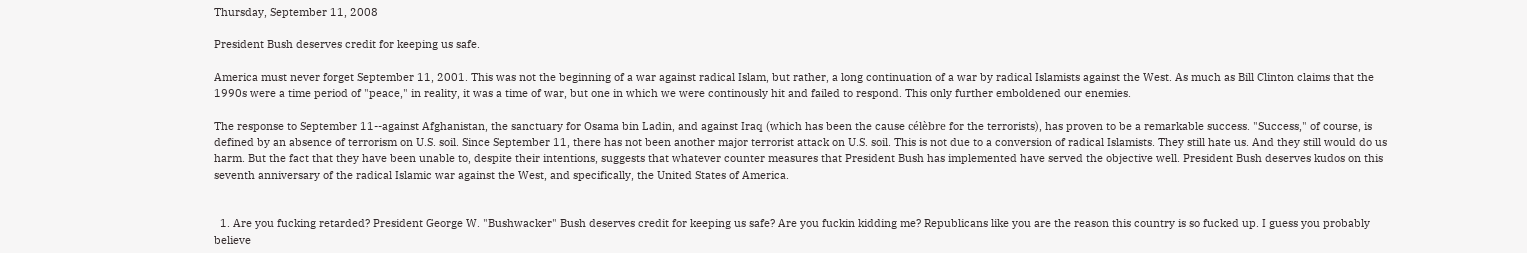Thursday, September 11, 2008

President Bush deserves credit for keeping us safe.

America must never forget September 11, 2001. This was not the beginning of a war against radical Islam, but rather, a long continuation of a war by radical Islamists against the West. As much as Bill Clinton claims that the 1990s were a time period of "peace," in reality, it was a time of war, but one in which we were continously hit and failed to respond. This only further emboldened our enemies.

The response to September 11--against Afghanistan, the sanctuary for Osama bin Ladin, and against Iraq (which has been the cause célèbre for the terrorists), has proven to be a remarkable success. "Success," of course, is defined by an absence of terrorism on U.S. soil. Since September 11, there has not been another major terrorist attack on U.S. soil. This is not due to a conversion of radical Islamists. They still hate us. And they still would do us harm. But the fact that they have been unable to, despite their intentions, suggests that whatever counter measures that President Bush has implemented have served the objective well. President Bush deserves kudos on this seventh anniversary of the radical Islamic war against the West, and specifically, the United States of America.


  1. Are you fucking retarded? President George W. "Bushwacker" Bush deserves credit for keeping us safe? Are you fuckin kidding me? Republicans like you are the reason this country is so fucked up. I guess you probably believe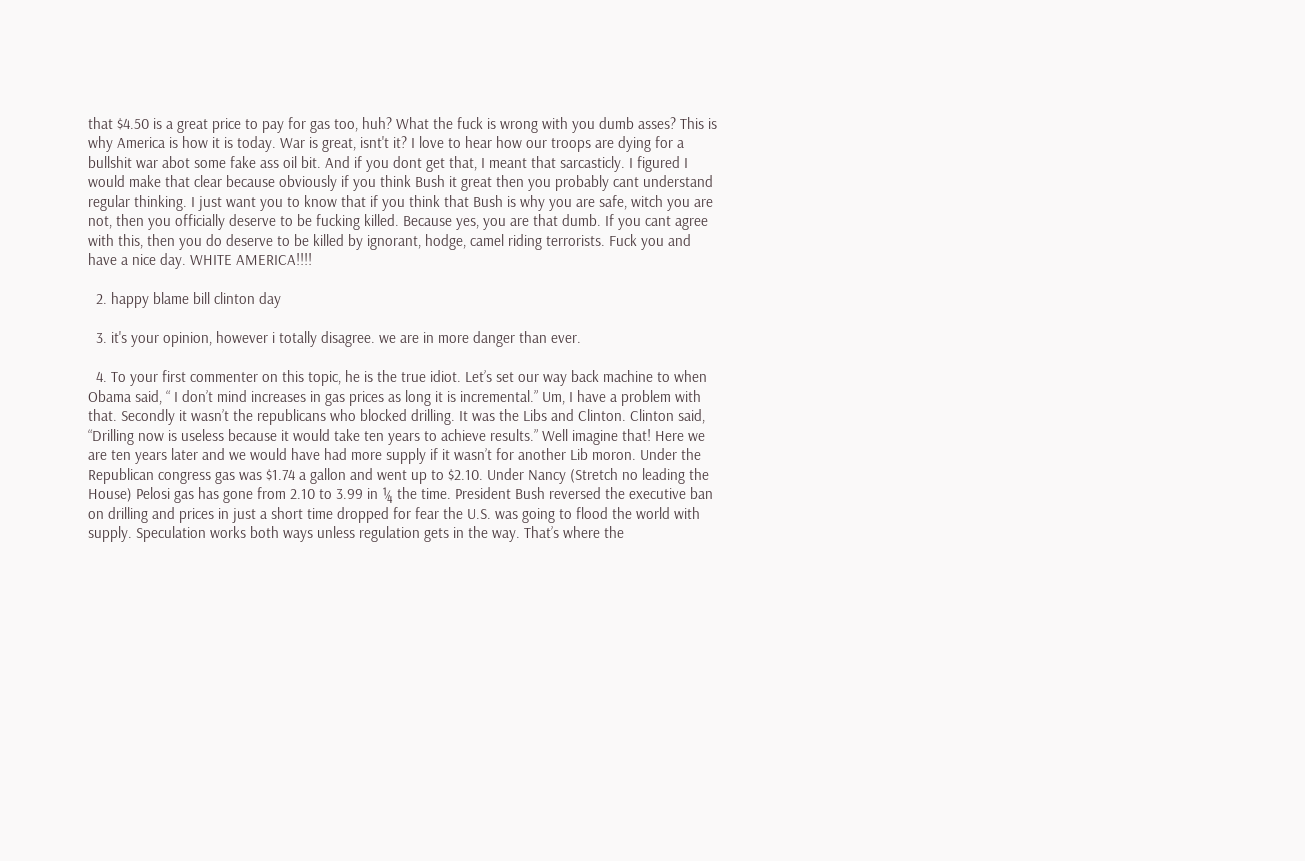that $4.50 is a great price to pay for gas too, huh? What the fuck is wrong with you dumb asses? This is why America is how it is today. War is great, isnt't it? I love to hear how our troops are dying for a bullshit war abot some fake ass oil bit. And if you dont get that, I meant that sarcasticly. I figured I would make that clear because obviously if you think Bush it great then you probably cant understand regular thinking. I just want you to know that if you think that Bush is why you are safe, witch you are not, then you officially deserve to be fucking killed. Because yes, you are that dumb. If you cant agree with this, then you do deserve to be killed by ignorant, hodge, camel riding terrorists. Fuck you and have a nice day. WHITE AMERICA!!!!

  2. happy blame bill clinton day

  3. it's your opinion, however i totally disagree. we are in more danger than ever.

  4. To your first commenter on this topic, he is the true idiot. Let’s set our way back machine to when Obama said, “ I don’t mind increases in gas prices as long it is incremental.” Um, I have a problem with that. Secondly it wasn’t the republicans who blocked drilling. It was the Libs and Clinton. Clinton said, “Drilling now is useless because it would take ten years to achieve results.” Well imagine that! Here we are ten years later and we would have had more supply if it wasn’t for another Lib moron. Under the Republican congress gas was $1.74 a gallon and went up to $2.10. Under Nancy (Stretch no leading the House) Pelosi gas has gone from 2.10 to 3.99 in ¼ the time. President Bush reversed the executive ban on drilling and prices in just a short time dropped for fear the U.S. was going to flood the world with supply. Speculation works both ways unless regulation gets in the way. That’s where the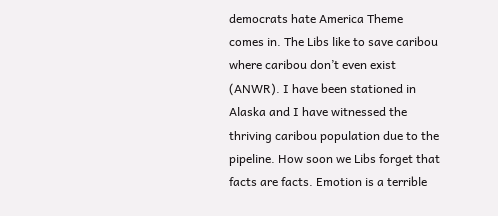democrats hate America Theme comes in. The Libs like to save caribou where caribou don’t even exist (ANWR). I have been stationed in Alaska and I have witnessed the thriving caribou population due to the pipeline. How soon we Libs forget that facts are facts. Emotion is a terrible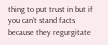thing to put trust in but if you can’t stand facts because they regurgitate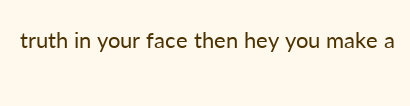truth in your face then hey you make a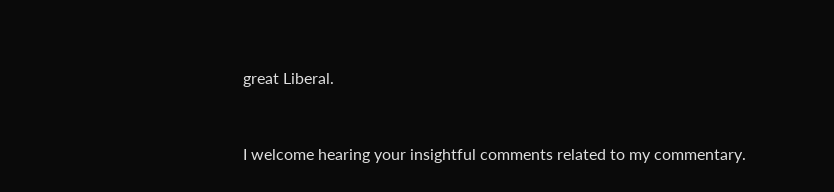great Liberal.


I welcome hearing your insightful comments related to my commentary.